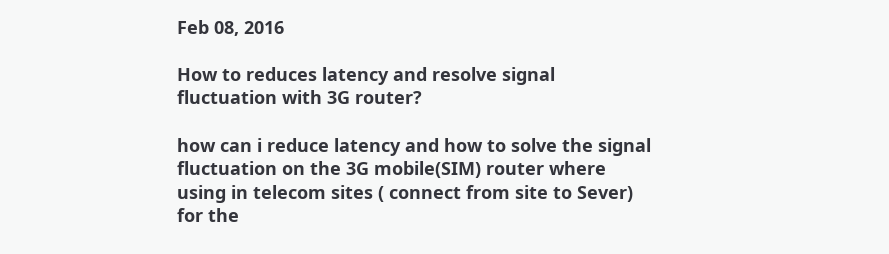Feb 08, 2016

How to reduces latency and resolve signal fluctuation with 3G router?

how can i reduce latency and how to solve the signal fluctuation on the 3G mobile(SIM) router where using in telecom sites ( connect from site to Sever) for the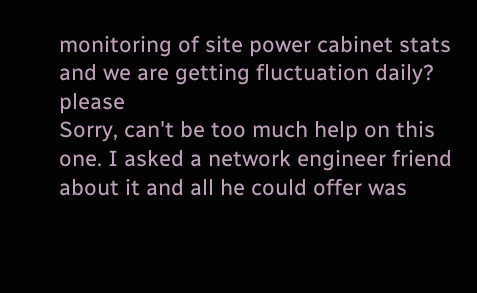monitoring of site power cabinet stats and we are getting fluctuation daily? please
Sorry, can't be too much help on this one. I asked a network engineer friend about it and all he could offer was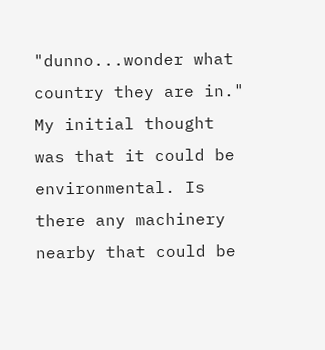"dunno...wonder what country they are in." My initial thought was that it could be environmental. Is there any machinery nearby that could be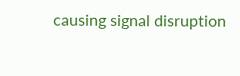causing signal disruption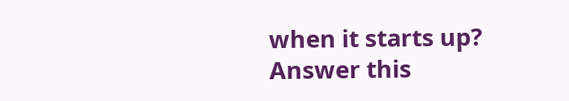when it starts up?
Answer this